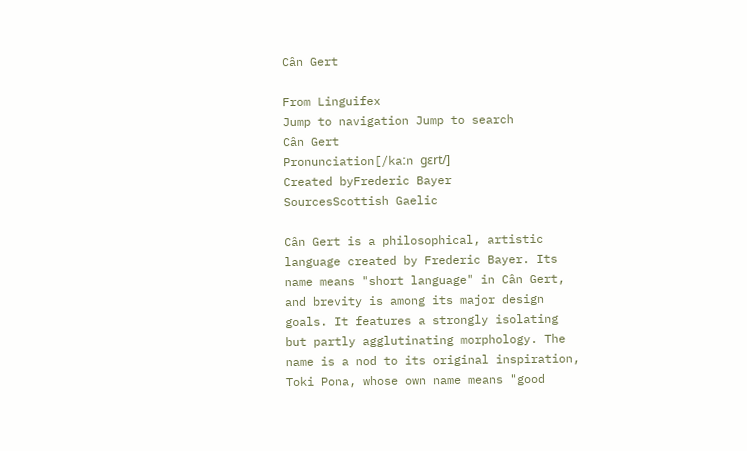Cân Gert

From Linguifex
Jump to navigation Jump to search
Cân Gert
Pronunciation[/kaːn gɛrt/]
Created byFrederic Bayer
SourcesScottish Gaelic

Cân Gert is a philosophical, artistic language created by Frederic Bayer. Its name means "short language" in Cân Gert, and brevity is among its major design goals. It features a strongly isolating but partly agglutinating morphology. The name is a nod to its original inspiration, Toki Pona, whose own name means "good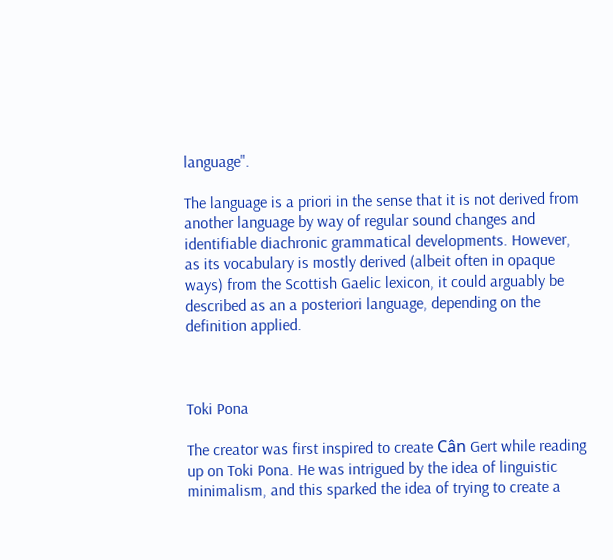language".

The language is a priori in the sense that it is not derived from another language by way of regular sound changes and identifiable diachronic grammatical developments. However, as its vocabulary is mostly derived (albeit often in opaque ways) from the Scottish Gaelic lexicon, it could arguably be described as an a posteriori language, depending on the definition applied.



Toki Pona

The creator was first inspired to create Cân Gert while reading up on Toki Pona. He was intrigued by the idea of linguistic minimalism, and this sparked the idea of trying to create a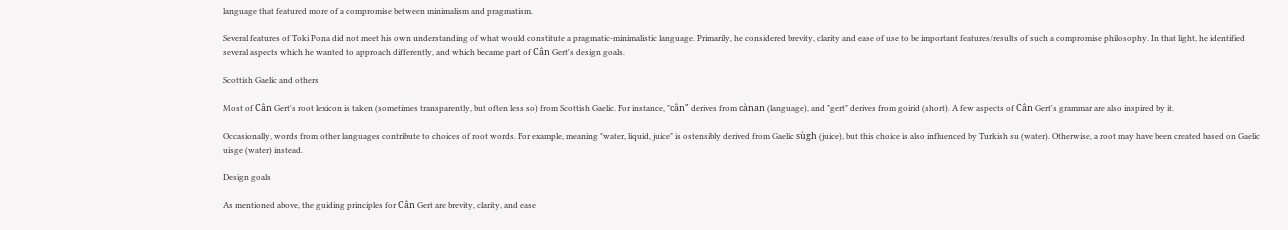language that featured more of a compromise between minimalism and pragmatism.

Several features of Toki Pona did not meet his own understanding of what would constitute a pragmatic-minimalistic language. Primarily, he considered brevity, clarity and ease of use to be important features/results of such a compromise philosophy. In that light, he identified several aspects which he wanted to approach differently, and which became part of Cân Gert's design goals.

Scottish Gaelic and others

Most of Cân Gert's root lexicon is taken (sometimes transparently, but often less so) from Scottish Gaelic. For instance, "cân" derives from cànan (language), and "gert" derives from goirid (short). A few aspects of Cân Gert's grammar are also inspired by it.

Occasionally, words from other languages contribute to choices of root words. For example, meaning "water, liquid, juice" is ostensibly derived from Gaelic sùgh (juice), but this choice is also influenced by Turkish su (water). Otherwise, a root may have been created based on Gaelic uisge (water) instead.

Design goals

As mentioned above, the guiding principles for Cân Gert are brevity, clarity, and ease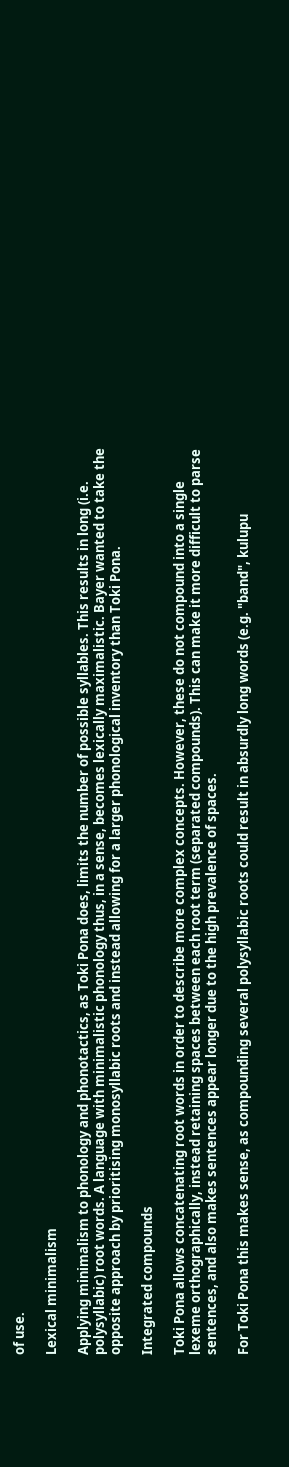of use.

Lexical minimalism

Applying minimalism to phonology and phonotactics, as Toki Pona does, limits the number of possible syllables. This results in long (i.e. polysyllabic) root words. A language with minimalistic phonology thus, in a sense, becomes lexically maximalistic. Bayer wanted to take the opposite approach by prioritising monosyllabic roots and instead allowing for a larger phonological inventory than Toki Pona.

Integrated compounds

Toki Pona allows concatenating root words in order to describe more complex concepts. However, these do not compound into a single lexeme orthographically, instead retaining spaces between each root term (separated compounds). This can make it more difficult to parse sentences, and also makes sentences appear longer due to the high prevalence of spaces.

For Toki Pona this makes sense, as compounding several polysyllabic roots could result in absurdly long words (e.g. "band", kulupu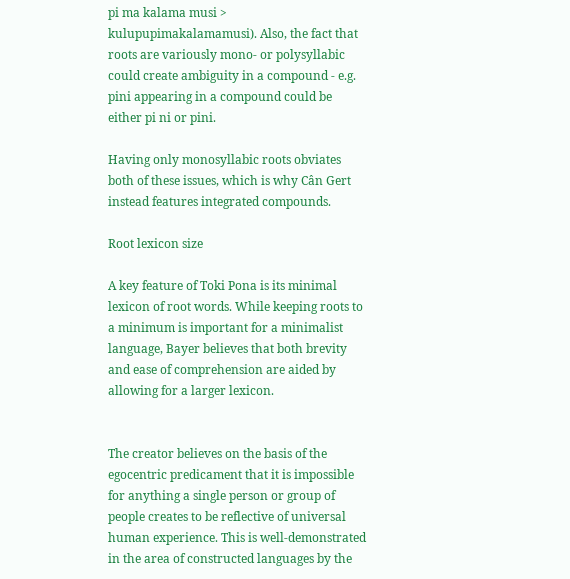pi ma kalama musi > kulupupimakalamamusi). Also, the fact that roots are variously mono- or polysyllabic could create ambiguity in a compound - e.g. pini appearing in a compound could be either pi ni or pini.

Having only monosyllabic roots obviates both of these issues, which is why Cân Gert instead features integrated compounds.

Root lexicon size

A key feature of Toki Pona is its minimal lexicon of root words. While keeping roots to a minimum is important for a minimalist language, Bayer believes that both brevity and ease of comprehension are aided by allowing for a larger lexicon.


The creator believes on the basis of the egocentric predicament that it is impossible for anything a single person or group of people creates to be reflective of universal human experience. This is well-demonstrated in the area of constructed languages by the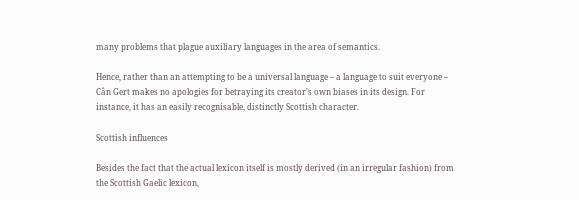many problems that plague auxiliary languages in the area of semantics.

Hence, rather than an attempting to be a universal language – a language to suit everyone – Cân Gert makes no apologies for betraying its creator's own biases in its design. For instance, it has an easily recognisable, distinctly Scottish character.

Scottish influences

Besides the fact that the actual lexicon itself is mostly derived (in an irregular fashion) from the Scottish Gaelic lexicon,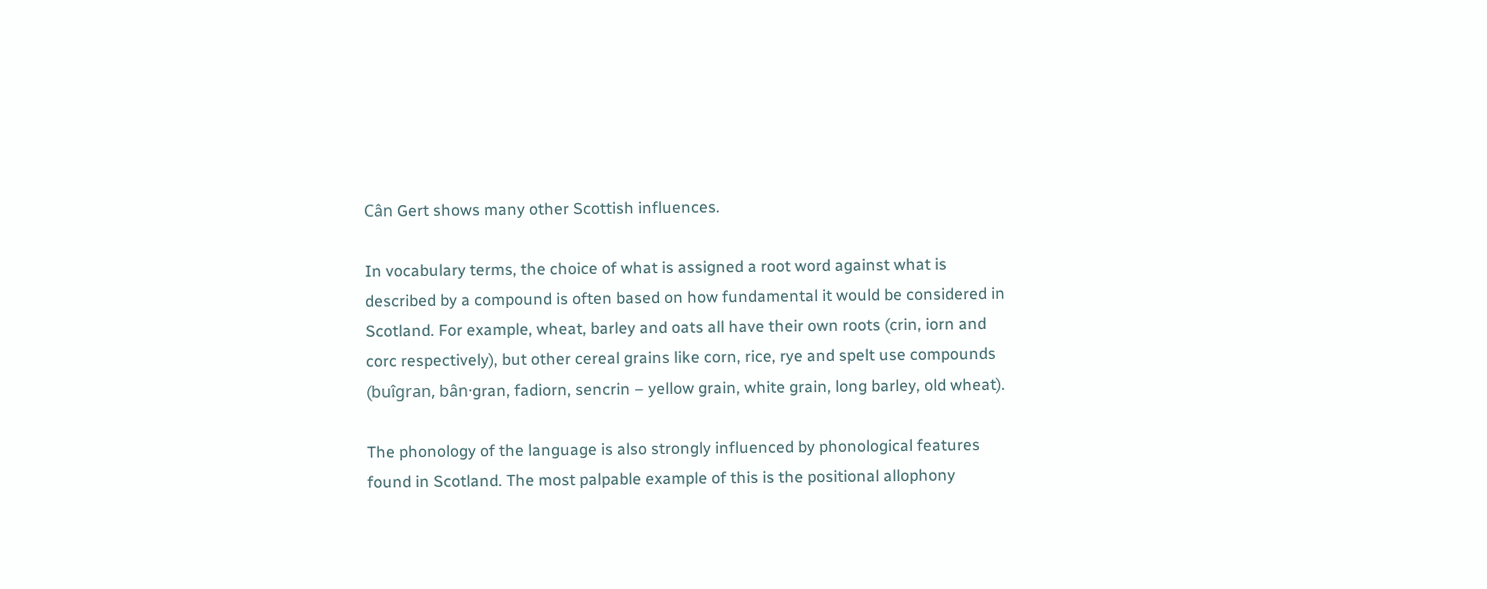Cân Gert shows many other Scottish influences.

In vocabulary terms, the choice of what is assigned a root word against what is described by a compound is often based on how fundamental it would be considered in Scotland. For example, wheat, barley and oats all have their own roots (crin, iorn and corc respectively), but other cereal grains like corn, rice, rye and spelt use compounds (buîgran, bân·gran, fadiorn, sencrin – yellow grain, white grain, long barley, old wheat).

The phonology of the language is also strongly influenced by phonological features found in Scotland. The most palpable example of this is the positional allophony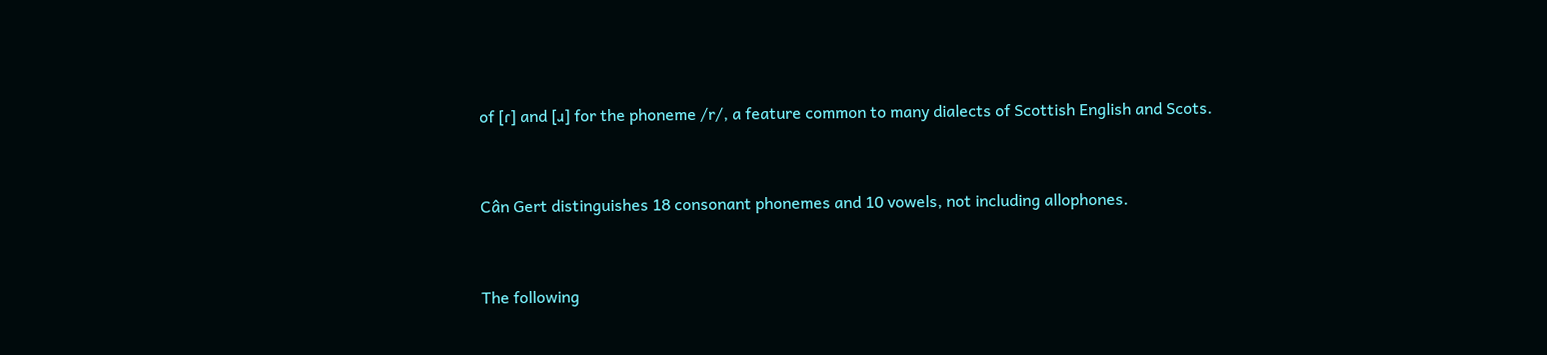of [ɾ] and [ɹ] for the phoneme /r/, a feature common to many dialects of Scottish English and Scots.


Cân Gert distinguishes 18 consonant phonemes and 10 vowels, not including allophones.


The following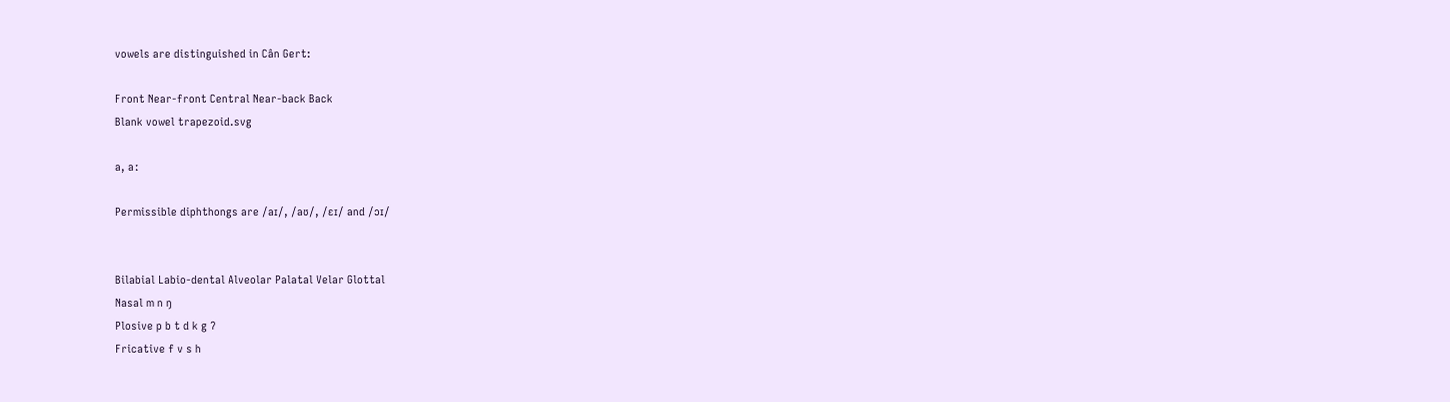vowels are distinguished in Cân Gert:

Front Near-front Central Near-back Back
Blank vowel trapezoid.svg

a, aː

Permissible diphthongs are /aɪ/, /aʊ/, /ɛɪ/ and /ɔɪ/


Bilabial Labio-dental Alveolar Palatal Velar Glottal
Nasal m n ŋ
Plosive p b t d k g ʔ
Fricative f v s h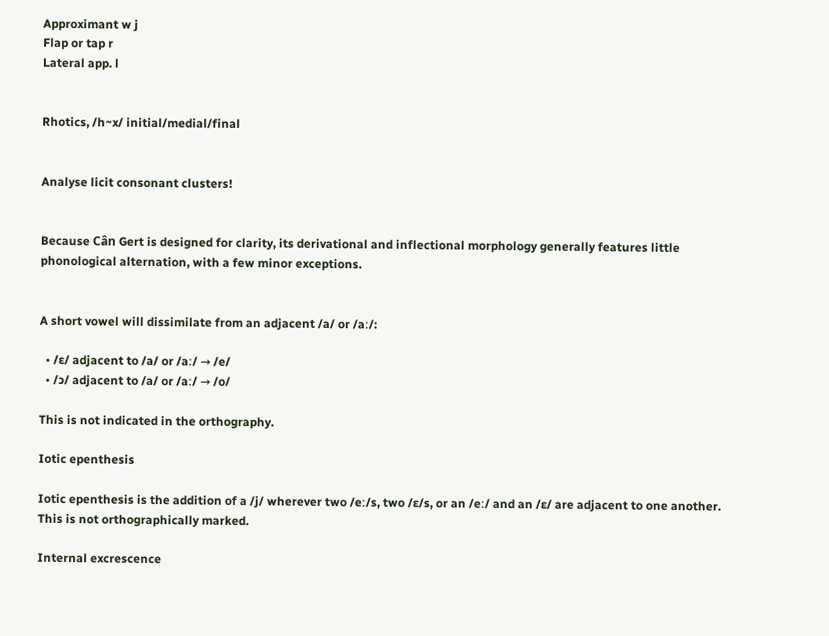Approximant w j
Flap or tap r
Lateral app. l


Rhotics, /h~x/ initial/medial/final


Analyse licit consonant clusters!


Because Cân Gert is designed for clarity, its derivational and inflectional morphology generally features little phonological alternation, with a few minor exceptions.


A short vowel will dissimilate from an adjacent /a/ or /aː/:

  • /ɛ/ adjacent to /a/ or /aː/ → /e/
  • /ɔ/ adjacent to /a/ or /aː/ → /o/

This is not indicated in the orthography.

Iotic epenthesis

Iotic epenthesis is the addition of a /j/ wherever two /eː/s, two /ɛ/s, or an /eː/ and an /ɛ/ are adjacent to one another. This is not orthographically marked.

Internal excrescence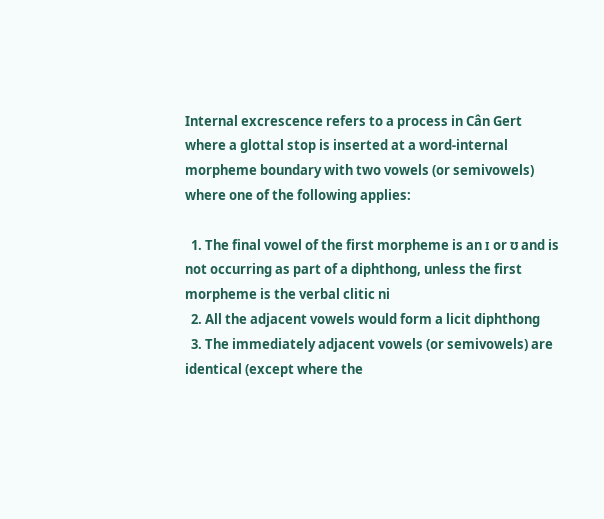Internal excrescence refers to a process in Cân Gert where a glottal stop is inserted at a word-internal morpheme boundary with two vowels (or semivowels) where one of the following applies:

  1. The final vowel of the first morpheme is an ɪ or ʊ and is not occurring as part of a diphthong, unless the first morpheme is the verbal clitic ni
  2. All the adjacent vowels would form a licit diphthong
  3. The immediately adjacent vowels (or semivowels) are identical (except where the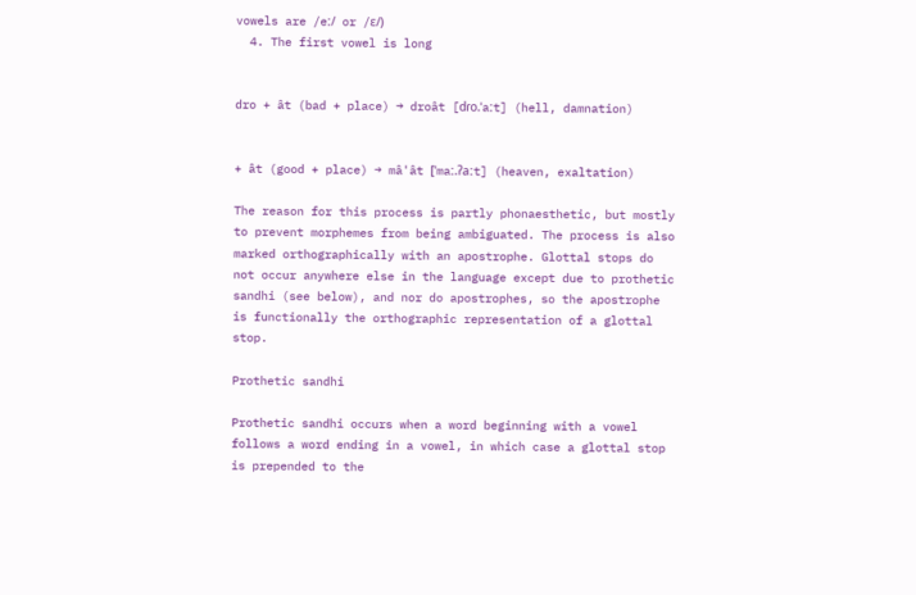vowels are /eː/ or /ɛ/)
  4. The first vowel is long


dro + ât (bad + place) → droât [dɾo.ˈaːt] (hell, damnation)


+ ât (good + place) → mâ'ât [ˈmaː.ʔaːt] (heaven, exaltation)

The reason for this process is partly phonaesthetic, but mostly to prevent morphemes from being ambiguated. The process is also marked orthographically with an apostrophe. Glottal stops do not occur anywhere else in the language except due to prothetic sandhi (see below), and nor do apostrophes, so the apostrophe is functionally the orthographic representation of a glottal stop.

Prothetic sandhi

Prothetic sandhi occurs when a word beginning with a vowel follows a word ending in a vowel, in which case a glottal stop is prepended to the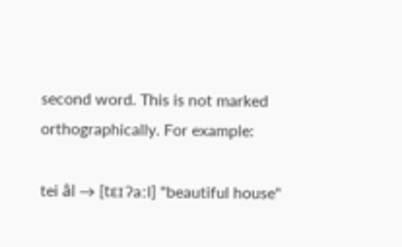second word. This is not marked orthographically. For example:

tei âl → [tɛɪ ʔaːl] "beautiful house"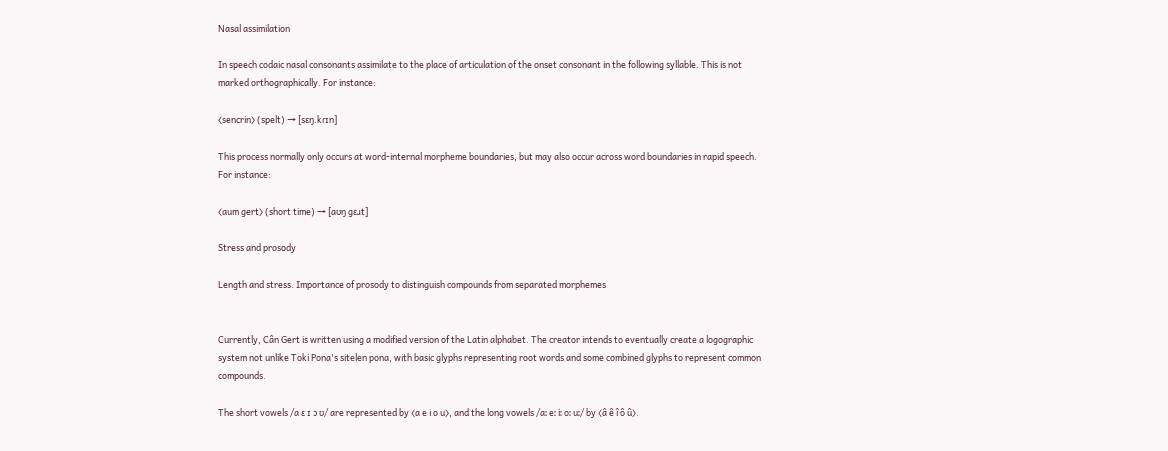Nasal assimilation

In speech codaic nasal consonants assimilate to the place of articulation of the onset consonant in the following syllable. This is not marked orthographically. For instance:

⟨sencrin⟩ (spelt) → [sɛŋ.kɾɪn]

This process normally only occurs at word-internal morpheme boundaries, but may also occur across word boundaries in rapid speech. For instance:

⟨aum gert⟩ (short time) → [aʊŋ gɛɹt]

Stress and prosody

Length and stress. Importance of prosody to distinguish compounds from separated morphemes


Currently, Cân Gert is written using a modified version of the Latin alphabet. The creator intends to eventually create a logographic system not unlike Toki Pona's sitelen pona, with basic glyphs representing root words and some combined glyphs to represent common compounds.

The short vowels /a ɛ ɪ ɔ ʊ/ are represented by ⟨a e i o u⟩, and the long vowels /aː eː iː oː uː/ by ⟨â ê î ô û⟩.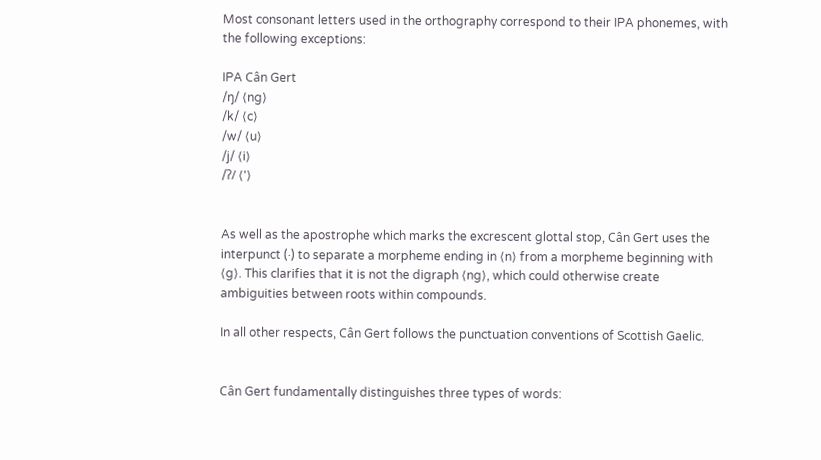Most consonant letters used in the orthography correspond to their IPA phonemes, with the following exceptions:

IPA Cân Gert
/ŋ/ ⟨ng⟩
/k/ ⟨c⟩
/w/ ⟨u⟩
/j/ ⟨i⟩
/ʔ/ ⟨'⟩


As well as the apostrophe which marks the excrescent glottal stop, Cân Gert uses the interpunct (·) to separate a morpheme ending in ⟨n⟩ from a morpheme beginning with ⟨g⟩. This clarifies that it is not the digraph ⟨ng⟩, which could otherwise create ambiguities between roots within compounds.

In all other respects, Cân Gert follows the punctuation conventions of Scottish Gaelic.


Cân Gert fundamentally distinguishes three types of words: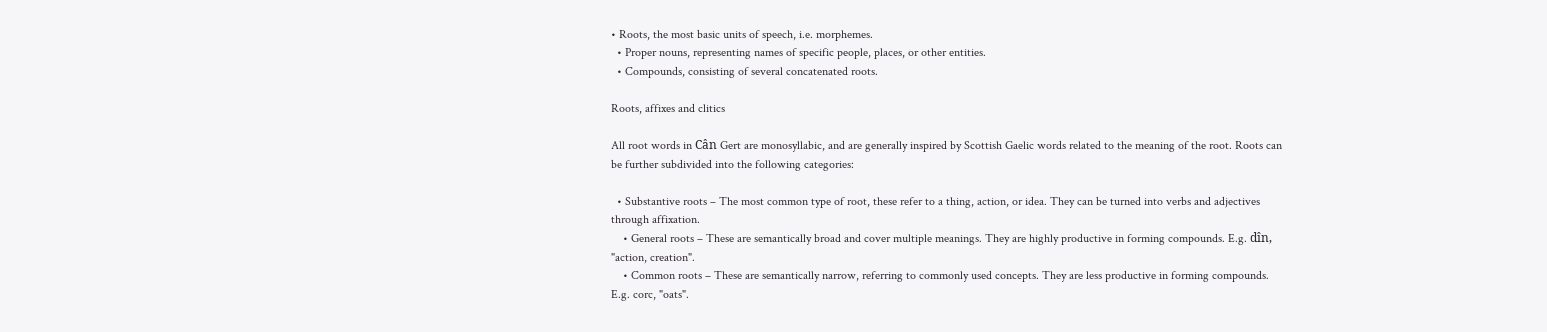• Roots, the most basic units of speech, i.e. morphemes.
  • Proper nouns, representing names of specific people, places, or other entities.
  • Compounds, consisting of several concatenated roots.

Roots, affixes and clitics

All root words in Cân Gert are monosyllabic, and are generally inspired by Scottish Gaelic words related to the meaning of the root. Roots can be further subdivided into the following categories:

  • Substantive roots – The most common type of root, these refer to a thing, action, or idea. They can be turned into verbs and adjectives through affixation.
    • General roots – These are semantically broad and cover multiple meanings. They are highly productive in forming compounds. E.g. dîn, "action, creation".
    • Common roots – These are semantically narrow, referring to commonly used concepts. They are less productive in forming compounds. E.g. corc, "oats".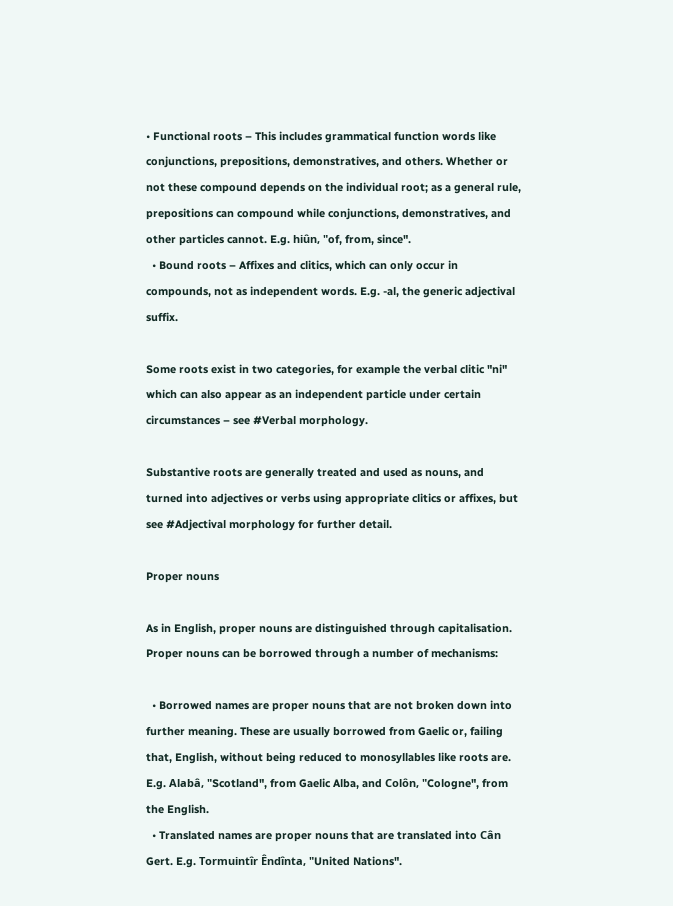• Functional roots – This includes grammatical function words like conjunctions, prepositions, demonstratives, and others. Whether or not these compound depends on the individual root; as a general rule, prepositions can compound while conjunctions, demonstratives, and other particles cannot. E.g. hiûn, "of, from, since".
  • Bound roots – Affixes and clitics, which can only occur in compounds, not as independent words. E.g. -al, the generic adjectival suffix.

Some roots exist in two categories, for example the verbal clitic "ni" which can also appear as an independent particle under certain circumstances – see #Verbal morphology.

Substantive roots are generally treated and used as nouns, and turned into adjectives or verbs using appropriate clitics or affixes, but see #Adjectival morphology for further detail.

Proper nouns

As in English, proper nouns are distinguished through capitalisation. Proper nouns can be borrowed through a number of mechanisms:

  • Borrowed names are proper nouns that are not broken down into further meaning. These are usually borrowed from Gaelic or, failing that, English, without being reduced to monosyllables like roots are. E.g. Alabâ, "Scotland", from Gaelic Alba, and Colôn, "Cologne", from the English.
  • Translated names are proper nouns that are translated into Cân Gert. E.g. Tormuintîr Êndînta, "United Nations".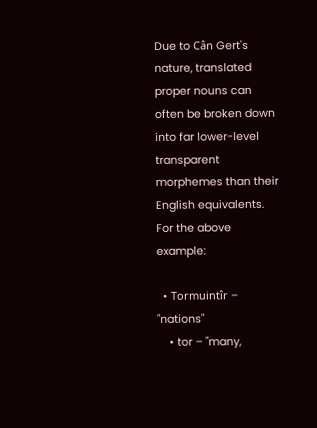Due to Cân Gert's nature, translated proper nouns can often be broken down into far lower-level transparent morphemes than their English equivalents. For the above example:

  • Tormuintîr – "nations"
    • tor – "many,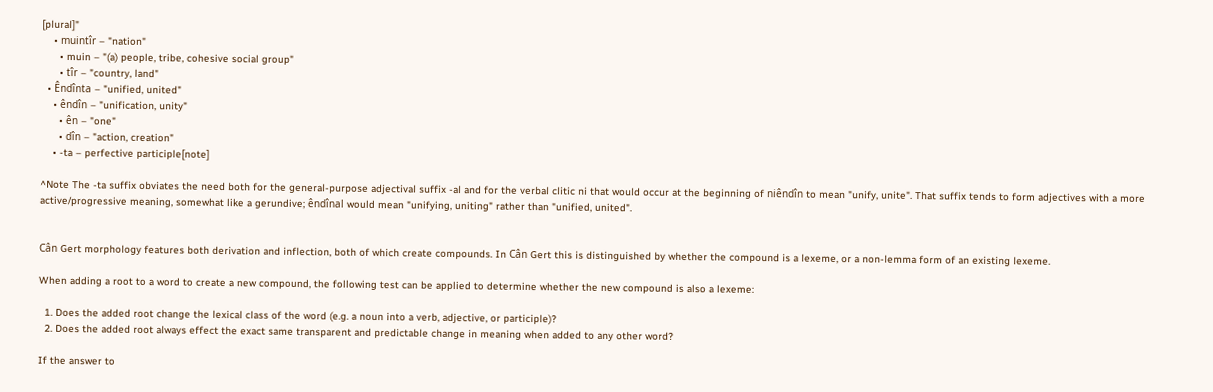[plural]"
    • muintîr – "nation"
      • muin – "(a) people, tribe, cohesive social group"
      • tîr – "country, land"
  • Êndînta – "unified, united"
    • êndîn – "unification, unity"
      • ên – "one"
      • dîn – "action, creation"
    • -ta – perfective participle[note]

^Note The -ta suffix obviates the need both for the general-purpose adjectival suffix -al and for the verbal clitic ni that would occur at the beginning of niêndîn to mean "unify, unite". That suffix tends to form adjectives with a more active/progressive meaning, somewhat like a gerundive; êndînal would mean "unifying, uniting" rather than "unified, united".


Cân Gert morphology features both derivation and inflection, both of which create compounds. In Cân Gert this is distinguished by whether the compound is a lexeme, or a non-lemma form of an existing lexeme.

When adding a root to a word to create a new compound, the following test can be applied to determine whether the new compound is also a lexeme:

  1. Does the added root change the lexical class of the word (e.g. a noun into a verb, adjective, or participle)?
  2. Does the added root always effect the exact same transparent and predictable change in meaning when added to any other word?

If the answer to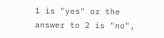1 is "yes" or the answer to 2 is "no",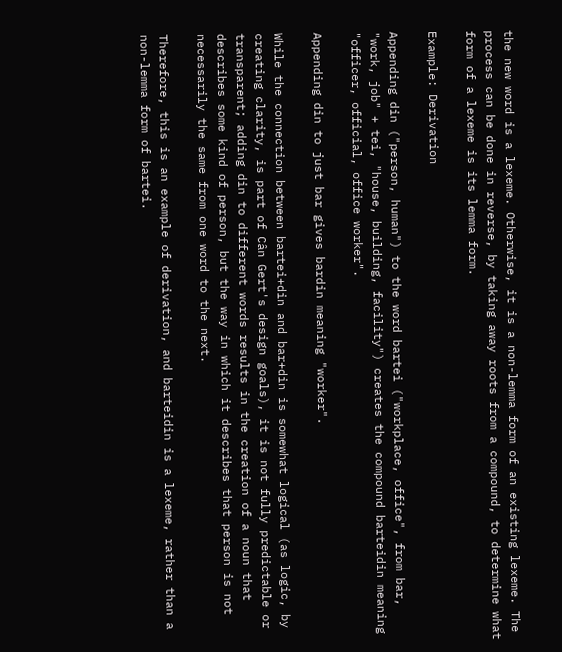the new word is a lexeme. Otherwise, it is a non-lemma form of an existing lexeme. The process can be done in reverse, by taking away roots from a compound, to determine what form of a lexeme is its lemma form.

Example: Derivation

Appending din ("person, human") to the word bartei ("workplace, office", from bar, "work, job" + tei, "house, building, facility") creates the compound barteidin meaning "officer, official, office worker".

Appending din to just bar gives bardin meaning "worker".

While the connection between bartei+din and bar+din is somewhat logical (as logic, by creating clarity, is part of Cân Gert's design goals), it is not fully predictable or transparent; adding din to different words results in the creation of a noun that describes some kind of person, but the way in which it describes that person is not necessarily the same from one word to the next.

Therefore, this is an example of derivation, and barteidin is a lexeme, rather than a non-lemma form of bartei.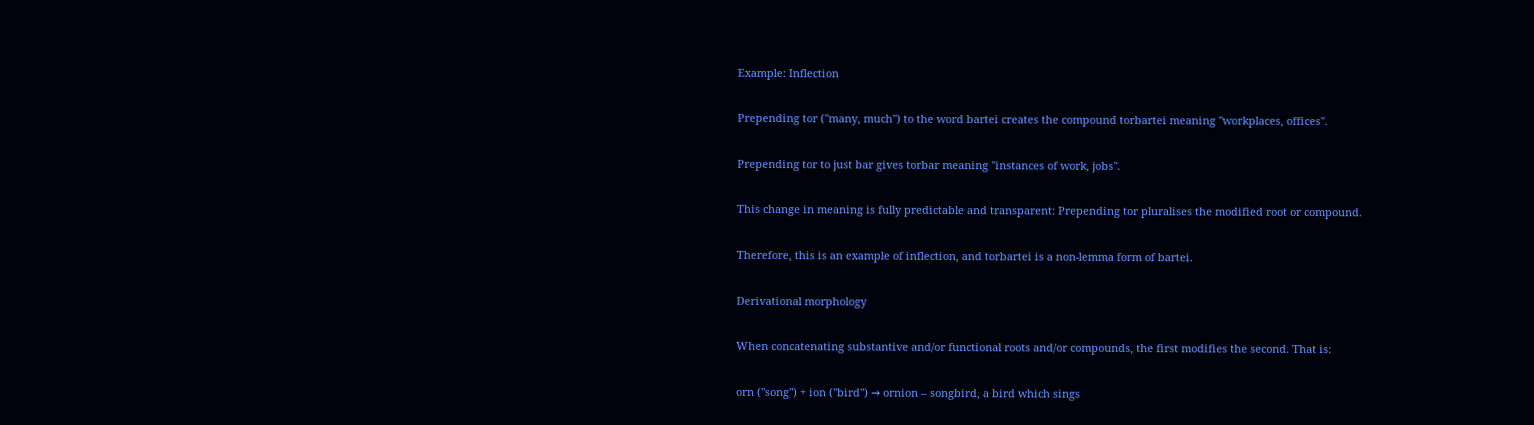Example: Inflection

Prepending tor ("many, much") to the word bartei creates the compound torbartei meaning "workplaces, offices".

Prepending tor to just bar gives torbar meaning "instances of work, jobs".

This change in meaning is fully predictable and transparent: Prepending tor pluralises the modified root or compound.

Therefore, this is an example of inflection, and torbartei is a non-lemma form of bartei.

Derivational morphology

When concatenating substantive and/or functional roots and/or compounds, the first modifies the second. That is:

orn ("song") + ion ("bird") → ornion – songbird, a bird which sings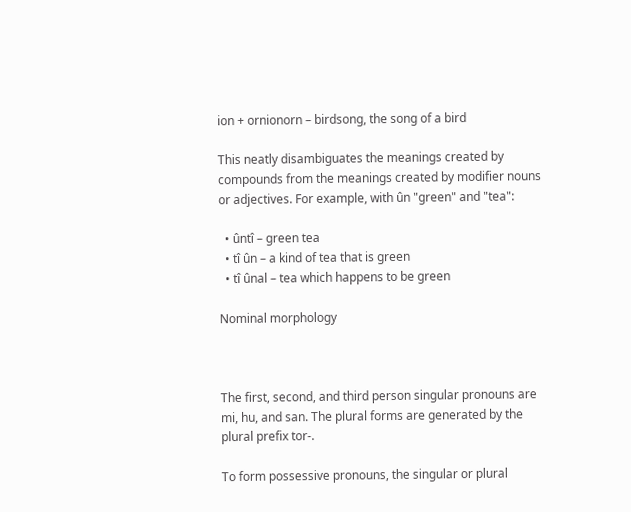ion + ornionorn – birdsong, the song of a bird

This neatly disambiguates the meanings created by compounds from the meanings created by modifier nouns or adjectives. For example, with ûn "green" and "tea":

  • ûntî – green tea
  • tî ûn – a kind of tea that is green
  • tî ûnal – tea which happens to be green

Nominal morphology



The first, second, and third person singular pronouns are mi, hu, and san. The plural forms are generated by the plural prefix tor-.

To form possessive pronouns, the singular or plural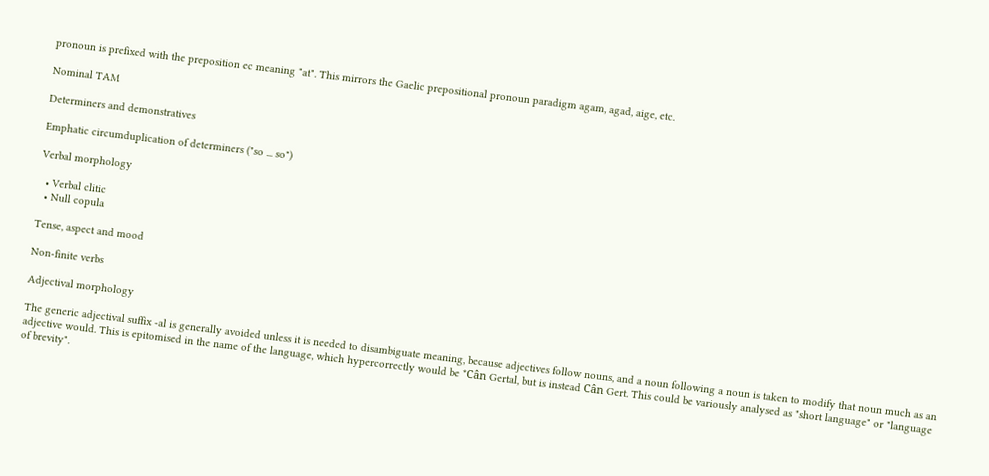pronoun is prefixed with the preposition ec meaning "at". This mirrors the Gaelic prepositional pronoun paradigm agam, agad, aige, etc.

Nominal TAM

Determiners and demonstratives

Emphatic circumduplication of determiners ("so ... so")

Verbal morphology

  • Verbal clitic
  • Null copula

Tense, aspect and mood

Non-finite verbs

Adjectival morphology

The generic adjectival suffix -al is generally avoided unless it is needed to disambiguate meaning, because adjectives follow nouns, and a noun following a noun is taken to modify that noun much as an adjective would. This is epitomised in the name of the language, which hypercorrectly would be *Cân Gertal, but is instead Cân Gert. This could be variously analysed as "short language" or "language of brevity".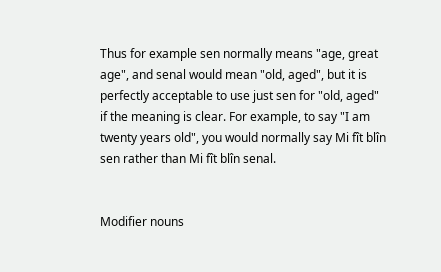Thus for example sen normally means "age, great age", and senal would mean "old, aged", but it is perfectly acceptable to use just sen for "old, aged" if the meaning is clear. For example, to say "I am twenty years old", you would normally say Mi fît blîn sen rather than Mi fît blîn senal.


Modifier nouns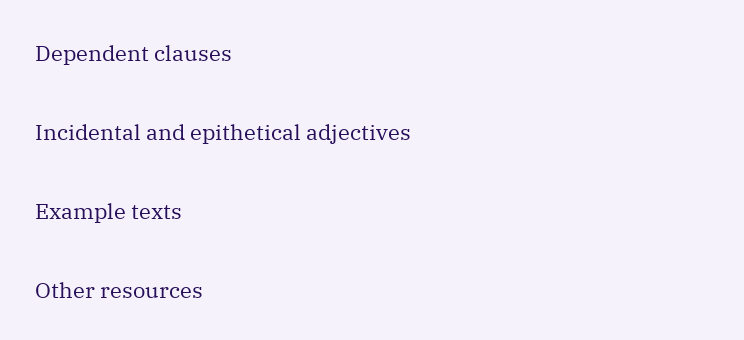Dependent clauses

Incidental and epithetical adjectives

Example texts

Other resources